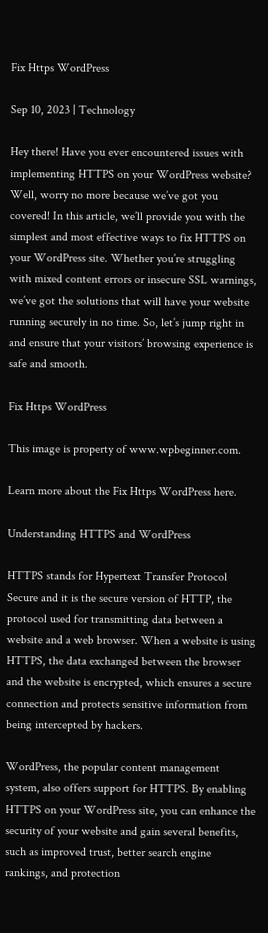Fix Https WordPress

Sep 10, 2023 | Technology

Hey there! Have you ever encountered issues with implementing HTTPS on your WordPress website? Well, worry no more because we’ve got you covered! In this article, we’ll provide you with the simplest and most effective ways to fix HTTPS on your WordPress site. Whether you’re struggling with mixed content errors or insecure SSL warnings, we’ve got the solutions that will have your website running securely in no time. So, let’s jump right in and ensure that your visitors’ browsing experience is safe and smooth.

Fix Https WordPress

This image is property of www.wpbeginner.com.

Learn more about the Fix Https WordPress here.

Understanding HTTPS and WordPress

HTTPS stands for Hypertext Transfer Protocol Secure and it is the secure version of HTTP, the protocol used for transmitting data between a website and a web browser. When a website is using HTTPS, the data exchanged between the browser and the website is encrypted, which ensures a secure connection and protects sensitive information from being intercepted by hackers.

WordPress, the popular content management system, also offers support for HTTPS. By enabling HTTPS on your WordPress site, you can enhance the security of your website and gain several benefits, such as improved trust, better search engine rankings, and protection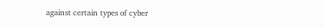against certain types of cyber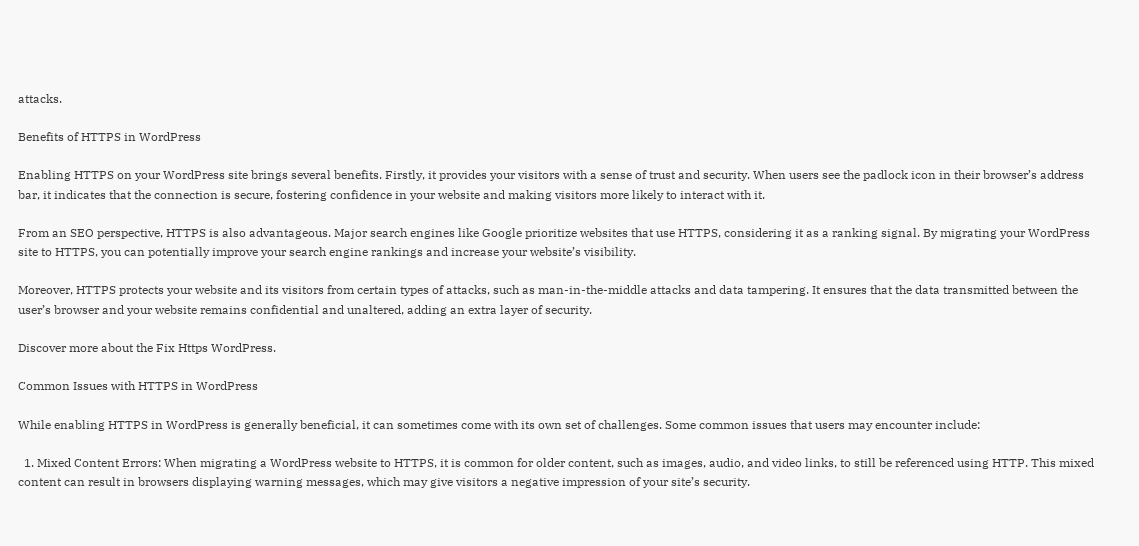attacks.

Benefits of HTTPS in WordPress

Enabling HTTPS on your WordPress site brings several benefits. Firstly, it provides your visitors with a sense of trust and security. When users see the padlock icon in their browser’s address bar, it indicates that the connection is secure, fostering confidence in your website and making visitors more likely to interact with it.

From an SEO perspective, HTTPS is also advantageous. Major search engines like Google prioritize websites that use HTTPS, considering it as a ranking signal. By migrating your WordPress site to HTTPS, you can potentially improve your search engine rankings and increase your website’s visibility.

Moreover, HTTPS protects your website and its visitors from certain types of attacks, such as man-in-the-middle attacks and data tampering. It ensures that the data transmitted between the user’s browser and your website remains confidential and unaltered, adding an extra layer of security.

Discover more about the Fix Https WordPress.

Common Issues with HTTPS in WordPress

While enabling HTTPS in WordPress is generally beneficial, it can sometimes come with its own set of challenges. Some common issues that users may encounter include:

  1. Mixed Content Errors: When migrating a WordPress website to HTTPS, it is common for older content, such as images, audio, and video links, to still be referenced using HTTP. This mixed content can result in browsers displaying warning messages, which may give visitors a negative impression of your site’s security.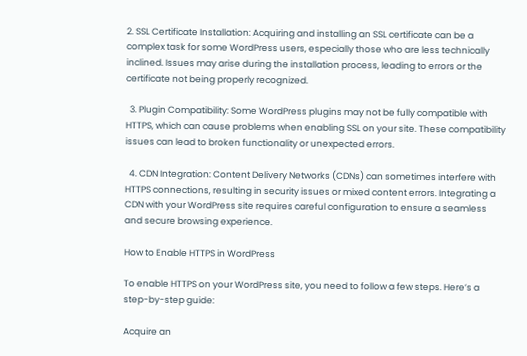2. SSL Certificate Installation: Acquiring and installing an SSL certificate can be a complex task for some WordPress users, especially those who are less technically inclined. Issues may arise during the installation process, leading to errors or the certificate not being properly recognized.

  3. Plugin Compatibility: Some WordPress plugins may not be fully compatible with HTTPS, which can cause problems when enabling SSL on your site. These compatibility issues can lead to broken functionality or unexpected errors.

  4. CDN Integration: Content Delivery Networks (CDNs) can sometimes interfere with HTTPS connections, resulting in security issues or mixed content errors. Integrating a CDN with your WordPress site requires careful configuration to ensure a seamless and secure browsing experience.

How to Enable HTTPS in WordPress

To enable HTTPS on your WordPress site, you need to follow a few steps. Here’s a step-by-step guide:

Acquire an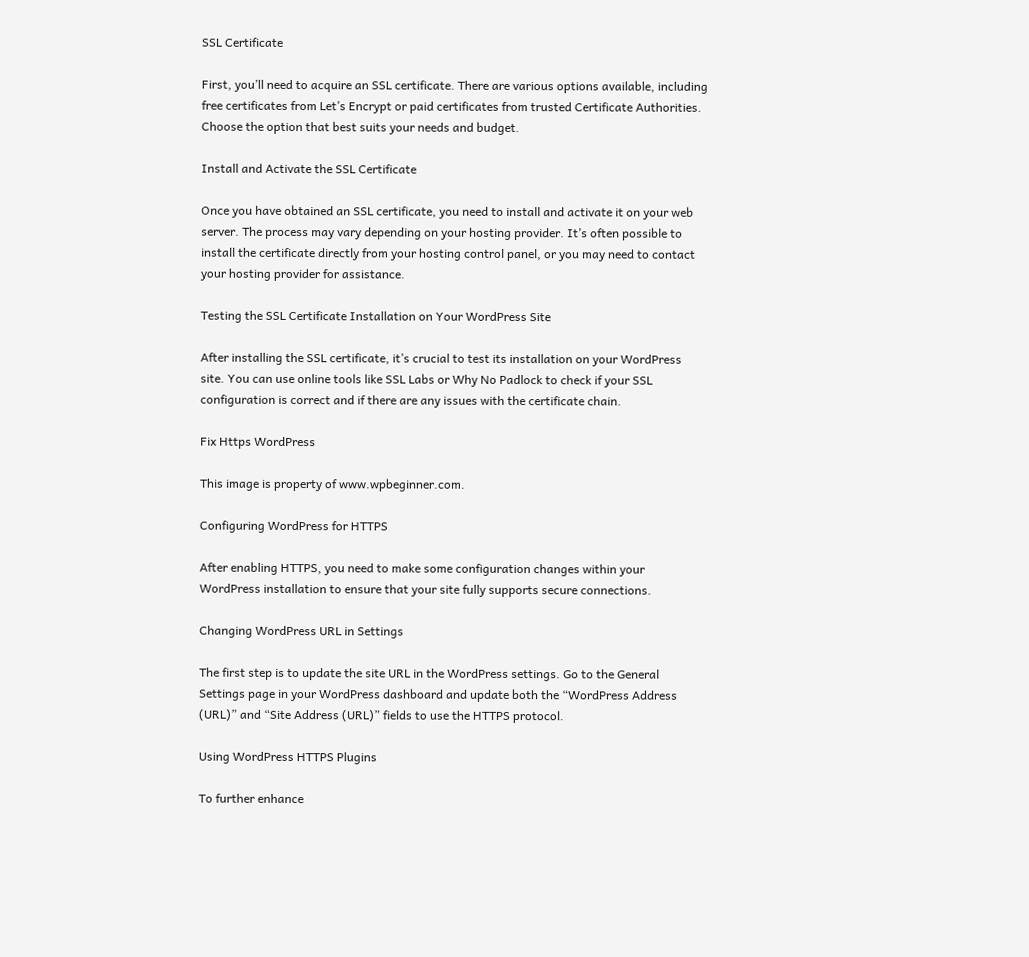SSL Certificate

First, you’ll need to acquire an SSL certificate. There are various options available, including free certificates from Let’s Encrypt or paid certificates from trusted Certificate Authorities. Choose the option that best suits your needs and budget.

Install and Activate the SSL Certificate

Once you have obtained an SSL certificate, you need to install and activate it on your web server. The process may vary depending on your hosting provider. It’s often possible to install the certificate directly from your hosting control panel, or you may need to contact your hosting provider for assistance.

Testing the SSL Certificate Installation on Your WordPress Site

After installing the SSL certificate, it’s crucial to test its installation on your WordPress site. You can use online tools like SSL Labs or Why No Padlock to check if your SSL configuration is correct and if there are any issues with the certificate chain.

Fix Https WordPress

This image is property of www.wpbeginner.com.

Configuring WordPress for HTTPS

After enabling HTTPS, you need to make some configuration changes within your WordPress installation to ensure that your site fully supports secure connections.

Changing WordPress URL in Settings

The first step is to update the site URL in the WordPress settings. Go to the General Settings page in your WordPress dashboard and update both the “WordPress Address (URL)” and “Site Address (URL)” fields to use the HTTPS protocol.

Using WordPress HTTPS Plugins

To further enhance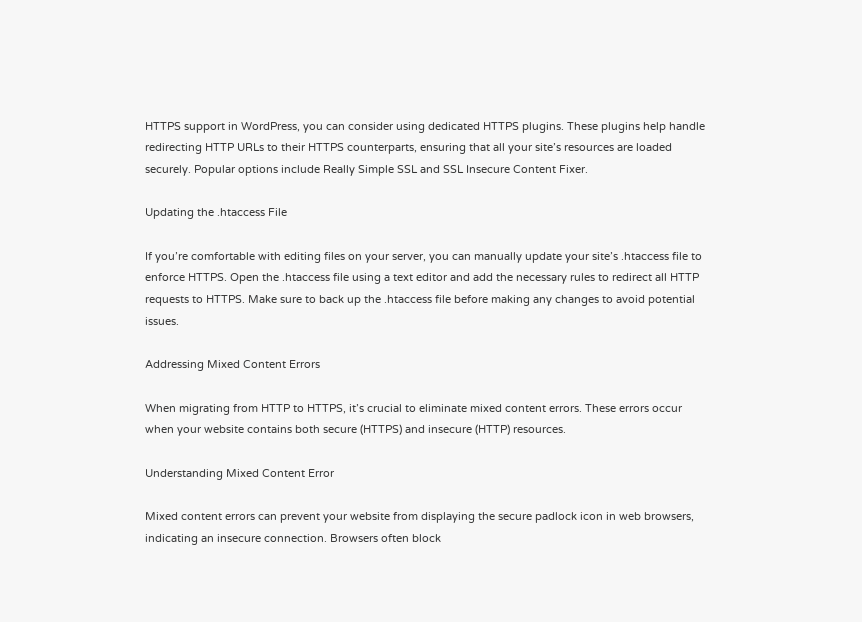HTTPS support in WordPress, you can consider using dedicated HTTPS plugins. These plugins help handle redirecting HTTP URLs to their HTTPS counterparts, ensuring that all your site’s resources are loaded securely. Popular options include Really Simple SSL and SSL Insecure Content Fixer.

Updating the .htaccess File

If you’re comfortable with editing files on your server, you can manually update your site’s .htaccess file to enforce HTTPS. Open the .htaccess file using a text editor and add the necessary rules to redirect all HTTP requests to HTTPS. Make sure to back up the .htaccess file before making any changes to avoid potential issues.

Addressing Mixed Content Errors

When migrating from HTTP to HTTPS, it’s crucial to eliminate mixed content errors. These errors occur when your website contains both secure (HTTPS) and insecure (HTTP) resources.

Understanding Mixed Content Error

Mixed content errors can prevent your website from displaying the secure padlock icon in web browsers, indicating an insecure connection. Browsers often block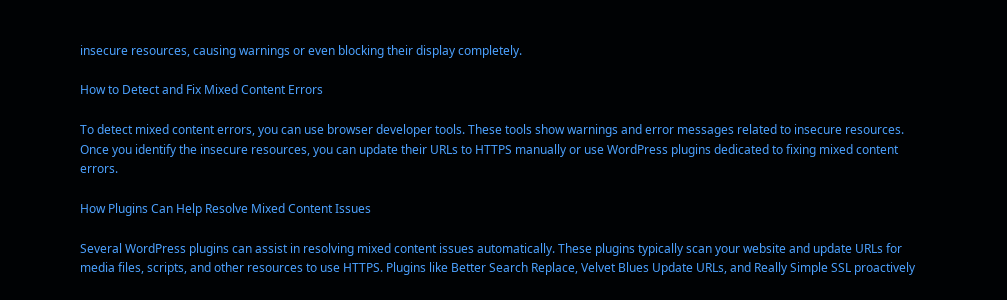insecure resources, causing warnings or even blocking their display completely.

How to Detect and Fix Mixed Content Errors

To detect mixed content errors, you can use browser developer tools. These tools show warnings and error messages related to insecure resources. Once you identify the insecure resources, you can update their URLs to HTTPS manually or use WordPress plugins dedicated to fixing mixed content errors.

How Plugins Can Help Resolve Mixed Content Issues

Several WordPress plugins can assist in resolving mixed content issues automatically. These plugins typically scan your website and update URLs for media files, scripts, and other resources to use HTTPS. Plugins like Better Search Replace, Velvet Blues Update URLs, and Really Simple SSL proactively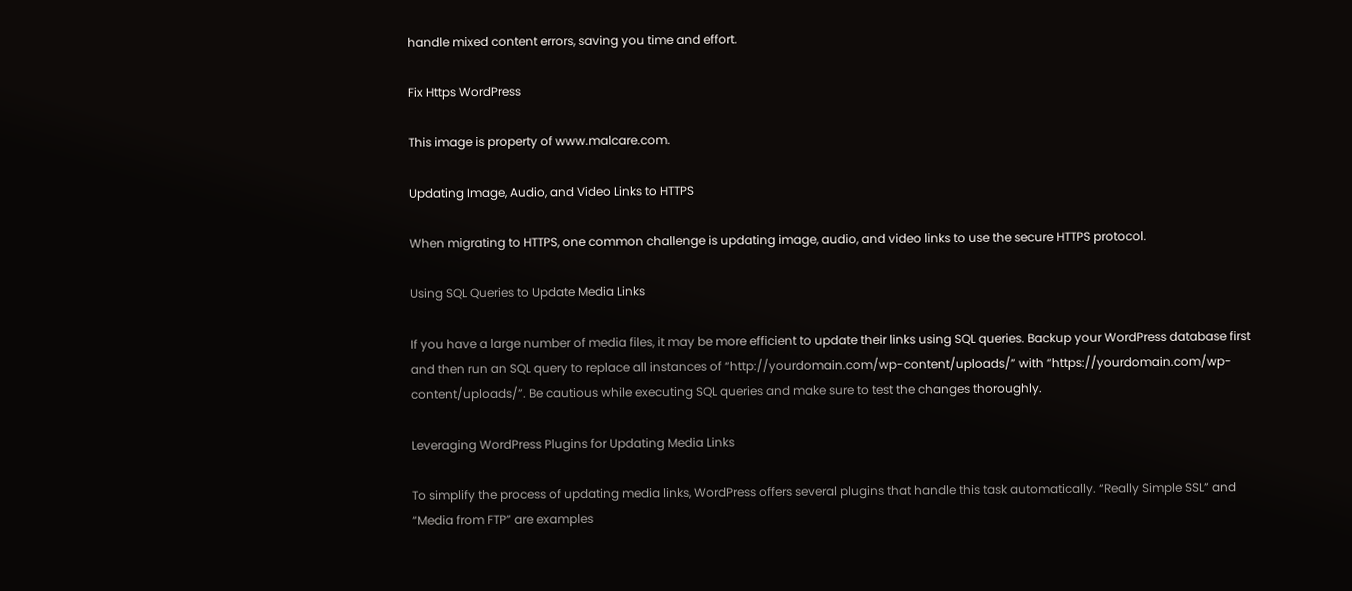handle mixed content errors, saving you time and effort.

Fix Https WordPress

This image is property of www.malcare.com.

Updating Image, Audio, and Video Links to HTTPS

When migrating to HTTPS, one common challenge is updating image, audio, and video links to use the secure HTTPS protocol.

Using SQL Queries to Update Media Links

If you have a large number of media files, it may be more efficient to update their links using SQL queries. Backup your WordPress database first and then run an SQL query to replace all instances of “http://yourdomain.com/wp-content/uploads/” with “https://yourdomain.com/wp-content/uploads/”. Be cautious while executing SQL queries and make sure to test the changes thoroughly.

Leveraging WordPress Plugins for Updating Media Links

To simplify the process of updating media links, WordPress offers several plugins that handle this task automatically. “Really Simple SSL” and “Media from FTP” are examples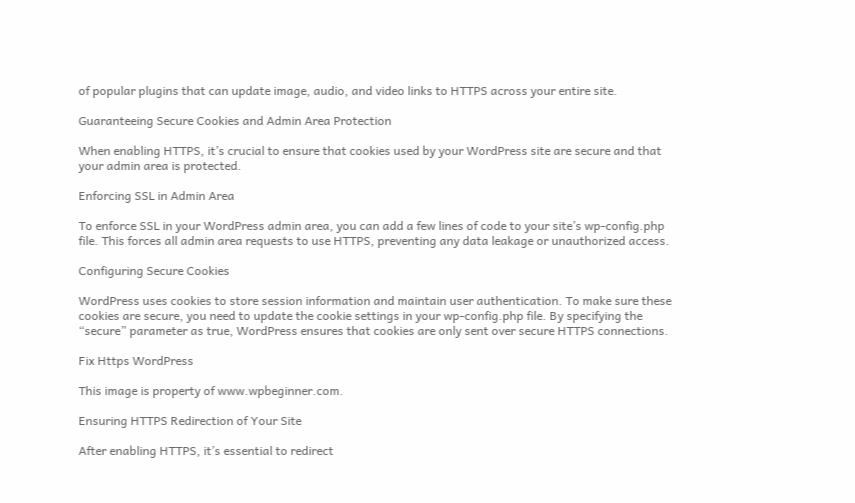of popular plugins that can update image, audio, and video links to HTTPS across your entire site.

Guaranteeing Secure Cookies and Admin Area Protection

When enabling HTTPS, it’s crucial to ensure that cookies used by your WordPress site are secure and that your admin area is protected.

Enforcing SSL in Admin Area

To enforce SSL in your WordPress admin area, you can add a few lines of code to your site’s wp-config.php file. This forces all admin area requests to use HTTPS, preventing any data leakage or unauthorized access.

Configuring Secure Cookies

WordPress uses cookies to store session information and maintain user authentication. To make sure these cookies are secure, you need to update the cookie settings in your wp-config.php file. By specifying the “secure” parameter as true, WordPress ensures that cookies are only sent over secure HTTPS connections.

Fix Https WordPress

This image is property of www.wpbeginner.com.

Ensuring HTTPS Redirection of Your Site

After enabling HTTPS, it’s essential to redirect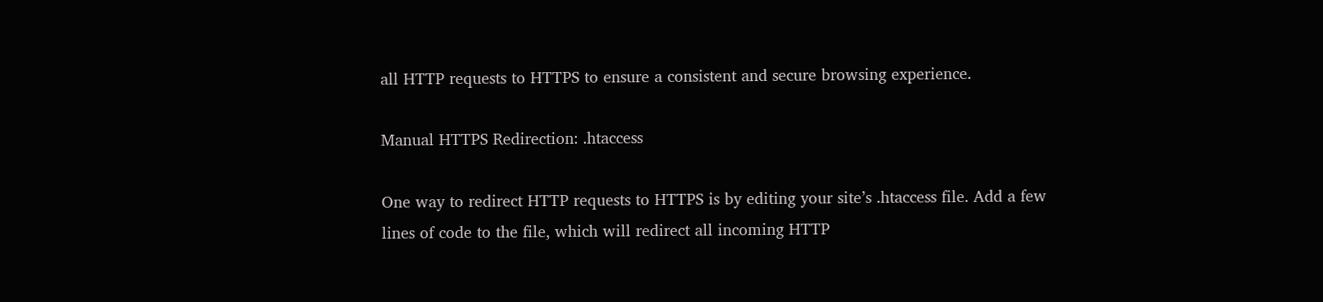all HTTP requests to HTTPS to ensure a consistent and secure browsing experience.

Manual HTTPS Redirection: .htaccess

One way to redirect HTTP requests to HTTPS is by editing your site’s .htaccess file. Add a few lines of code to the file, which will redirect all incoming HTTP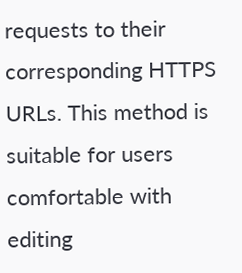requests to their corresponding HTTPS URLs. This method is suitable for users comfortable with editing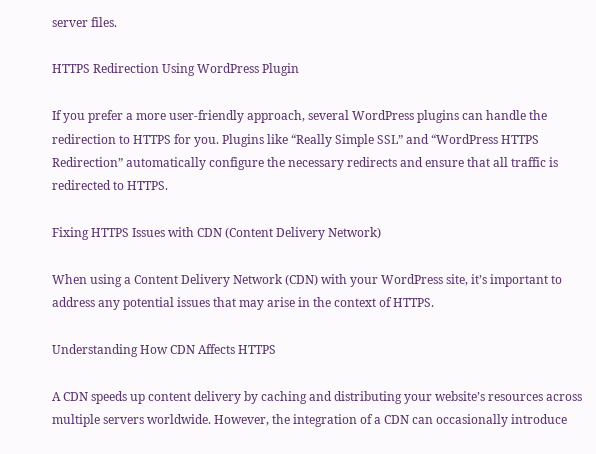server files.

HTTPS Redirection Using WordPress Plugin

If you prefer a more user-friendly approach, several WordPress plugins can handle the redirection to HTTPS for you. Plugins like “Really Simple SSL” and “WordPress HTTPS Redirection” automatically configure the necessary redirects and ensure that all traffic is redirected to HTTPS.

Fixing HTTPS Issues with CDN (Content Delivery Network)

When using a Content Delivery Network (CDN) with your WordPress site, it’s important to address any potential issues that may arise in the context of HTTPS.

Understanding How CDN Affects HTTPS

A CDN speeds up content delivery by caching and distributing your website’s resources across multiple servers worldwide. However, the integration of a CDN can occasionally introduce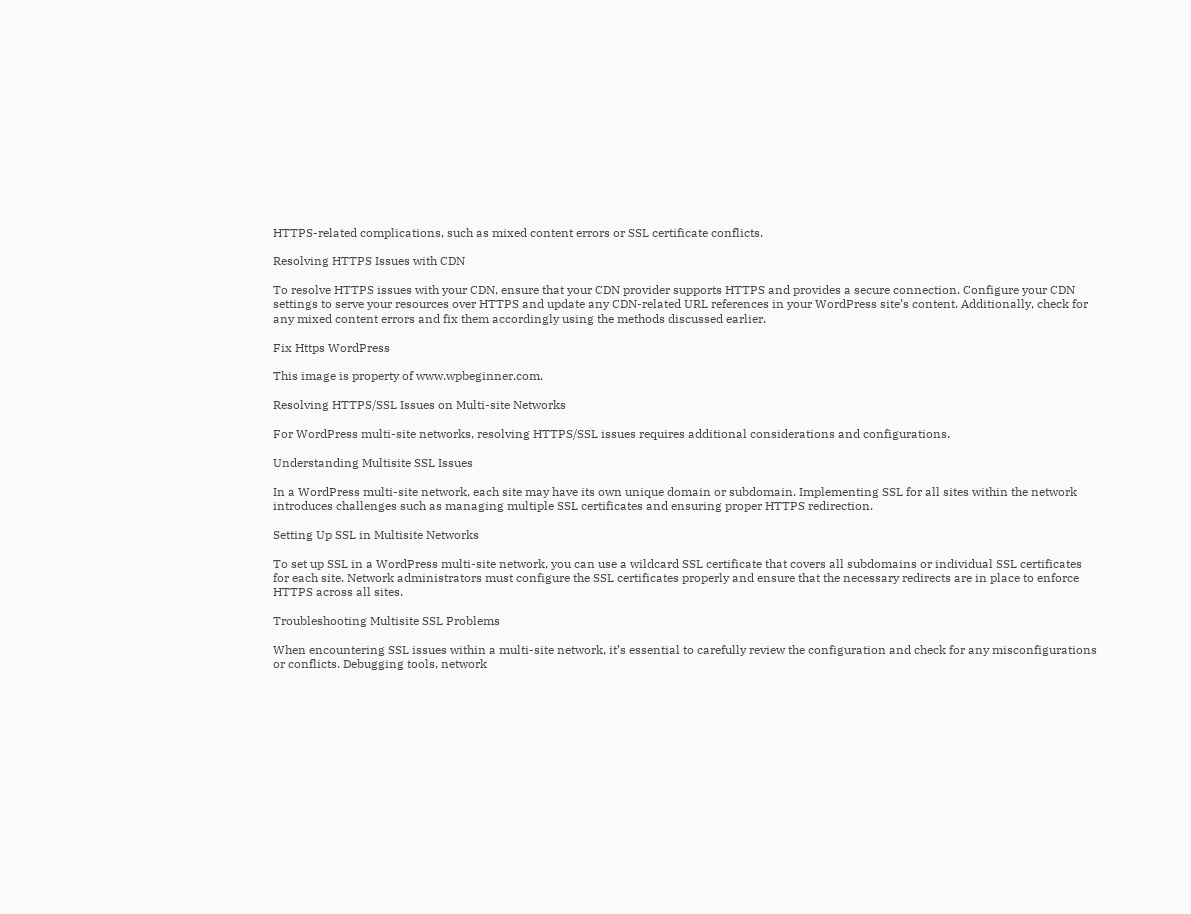HTTPS-related complications, such as mixed content errors or SSL certificate conflicts.

Resolving HTTPS Issues with CDN

To resolve HTTPS issues with your CDN, ensure that your CDN provider supports HTTPS and provides a secure connection. Configure your CDN settings to serve your resources over HTTPS and update any CDN-related URL references in your WordPress site’s content. Additionally, check for any mixed content errors and fix them accordingly using the methods discussed earlier.

Fix Https WordPress

This image is property of www.wpbeginner.com.

Resolving HTTPS/SSL Issues on Multi-site Networks

For WordPress multi-site networks, resolving HTTPS/SSL issues requires additional considerations and configurations.

Understanding Multisite SSL Issues

In a WordPress multi-site network, each site may have its own unique domain or subdomain. Implementing SSL for all sites within the network introduces challenges such as managing multiple SSL certificates and ensuring proper HTTPS redirection.

Setting Up SSL in Multisite Networks

To set up SSL in a WordPress multi-site network, you can use a wildcard SSL certificate that covers all subdomains or individual SSL certificates for each site. Network administrators must configure the SSL certificates properly and ensure that the necessary redirects are in place to enforce HTTPS across all sites.

Troubleshooting Multisite SSL Problems

When encountering SSL issues within a multi-site network, it’s essential to carefully review the configuration and check for any misconfigurations or conflicts. Debugging tools, network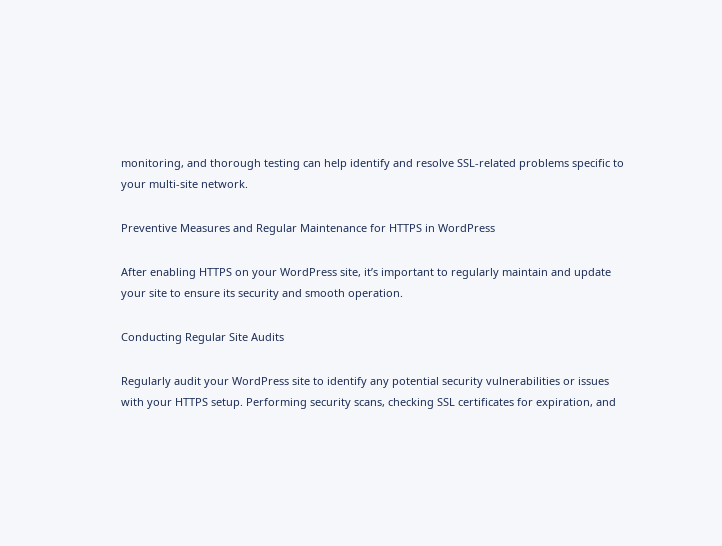monitoring, and thorough testing can help identify and resolve SSL-related problems specific to your multi-site network.

Preventive Measures and Regular Maintenance for HTTPS in WordPress

After enabling HTTPS on your WordPress site, it’s important to regularly maintain and update your site to ensure its security and smooth operation.

Conducting Regular Site Audits

Regularly audit your WordPress site to identify any potential security vulnerabilities or issues with your HTTPS setup. Performing security scans, checking SSL certificates for expiration, and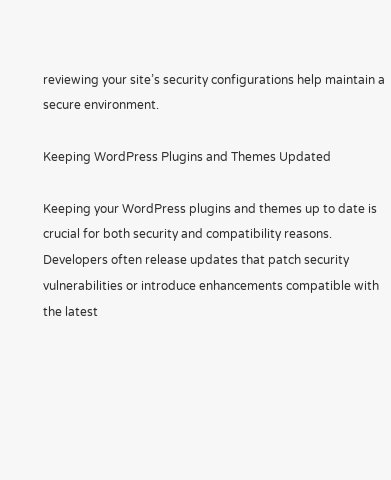reviewing your site’s security configurations help maintain a secure environment.

Keeping WordPress Plugins and Themes Updated

Keeping your WordPress plugins and themes up to date is crucial for both security and compatibility reasons. Developers often release updates that patch security vulnerabilities or introduce enhancements compatible with the latest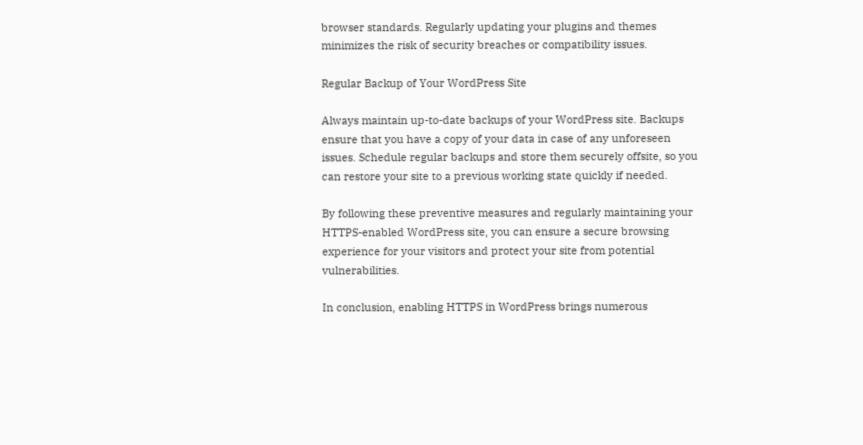browser standards. Regularly updating your plugins and themes minimizes the risk of security breaches or compatibility issues.

Regular Backup of Your WordPress Site

Always maintain up-to-date backups of your WordPress site. Backups ensure that you have a copy of your data in case of any unforeseen issues. Schedule regular backups and store them securely offsite, so you can restore your site to a previous working state quickly if needed.

By following these preventive measures and regularly maintaining your HTTPS-enabled WordPress site, you can ensure a secure browsing experience for your visitors and protect your site from potential vulnerabilities.

In conclusion, enabling HTTPS in WordPress brings numerous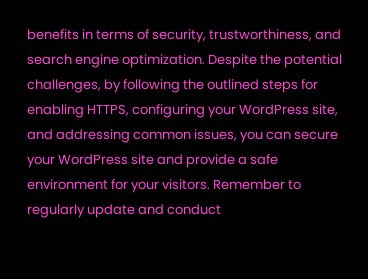benefits in terms of security, trustworthiness, and search engine optimization. Despite the potential challenges, by following the outlined steps for enabling HTTPS, configuring your WordPress site, and addressing common issues, you can secure your WordPress site and provide a safe environment for your visitors. Remember to regularly update and conduct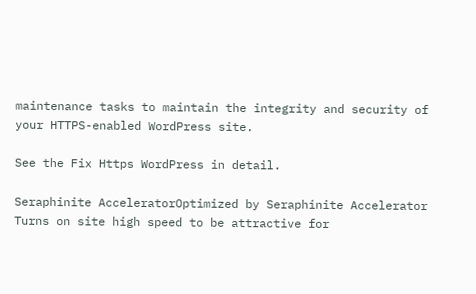maintenance tasks to maintain the integrity and security of your HTTPS-enabled WordPress site.

See the Fix Https WordPress in detail.

Seraphinite AcceleratorOptimized by Seraphinite Accelerator
Turns on site high speed to be attractive for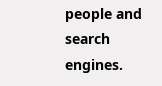people and search engines.